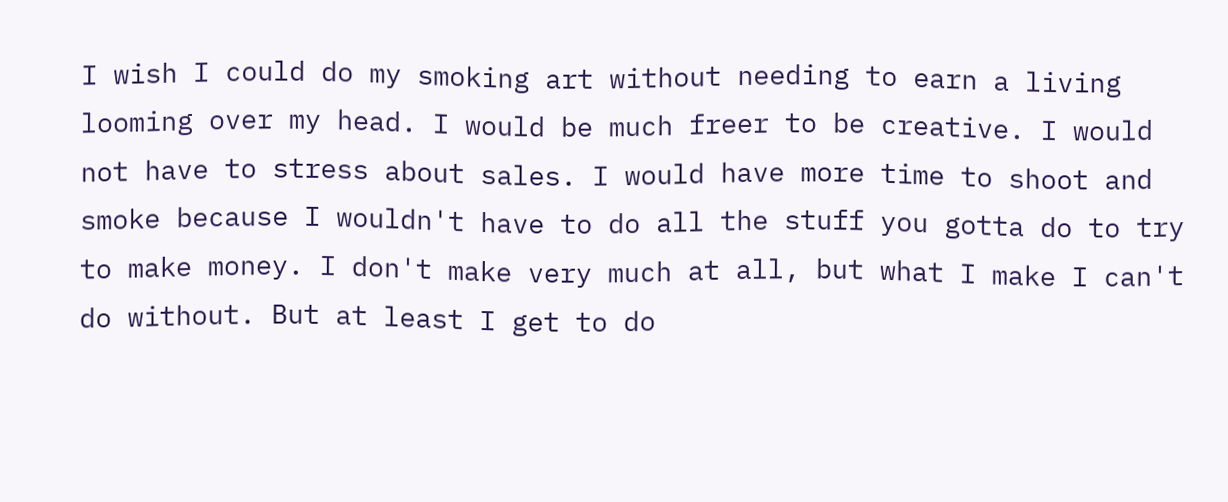I wish I could do my smoking art without needing to earn a living looming over my head. I would be much freer to be creative. I would not have to stress about sales. I would have more time to shoot and smoke because I wouldn't have to do all the stuff you gotta do to try to make money. I don't make very much at all, but what I make I can't do without. But at least I get to do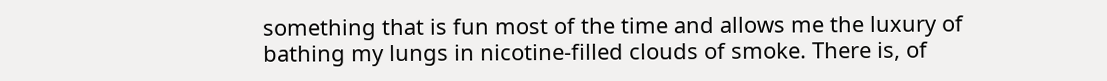something that is fun most of the time and allows me the luxury of bathing my lungs in nicotine-filled clouds of smoke. There is, of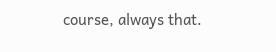course, always that.